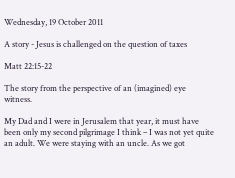Wednesday, 19 October 2011

A story - Jesus is challenged on the question of taxes

Matt 22:15-22

The story from the perspective of an (imagined) eye witness.

My Dad and I were in Jerusalem that year, it must have been only my second pilgrimage I think – I was not yet quite an adult. We were staying with an uncle. As we got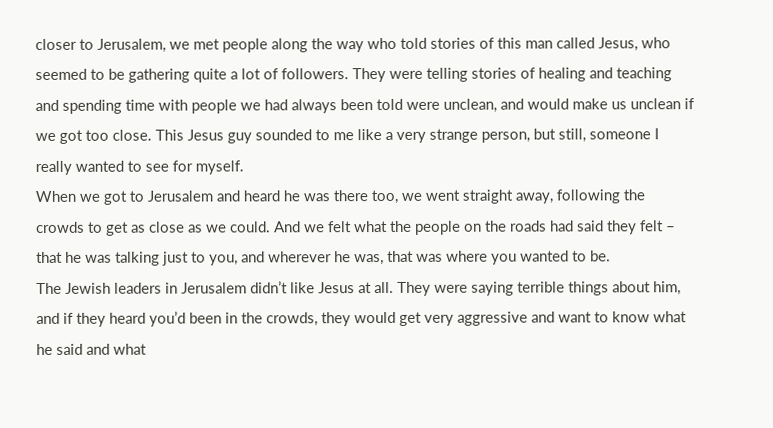closer to Jerusalem, we met people along the way who told stories of this man called Jesus, who seemed to be gathering quite a lot of followers. They were telling stories of healing and teaching and spending time with people we had always been told were unclean, and would make us unclean if we got too close. This Jesus guy sounded to me like a very strange person, but still, someone I really wanted to see for myself.
When we got to Jerusalem and heard he was there too, we went straight away, following the crowds to get as close as we could. And we felt what the people on the roads had said they felt – that he was talking just to you, and wherever he was, that was where you wanted to be.
The Jewish leaders in Jerusalem didn’t like Jesus at all. They were saying terrible things about him, and if they heard you’d been in the crowds, they would get very aggressive and want to know what he said and what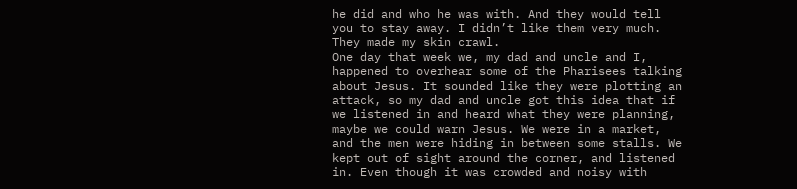he did and who he was with. And they would tell you to stay away. I didn’t like them very much. They made my skin crawl.
One day that week we, my dad and uncle and I, happened to overhear some of the Pharisees talking about Jesus. It sounded like they were plotting an attack, so my dad and uncle got this idea that if we listened in and heard what they were planning, maybe we could warn Jesus. We were in a market, and the men were hiding in between some stalls. We kept out of sight around the corner, and listened in. Even though it was crowded and noisy with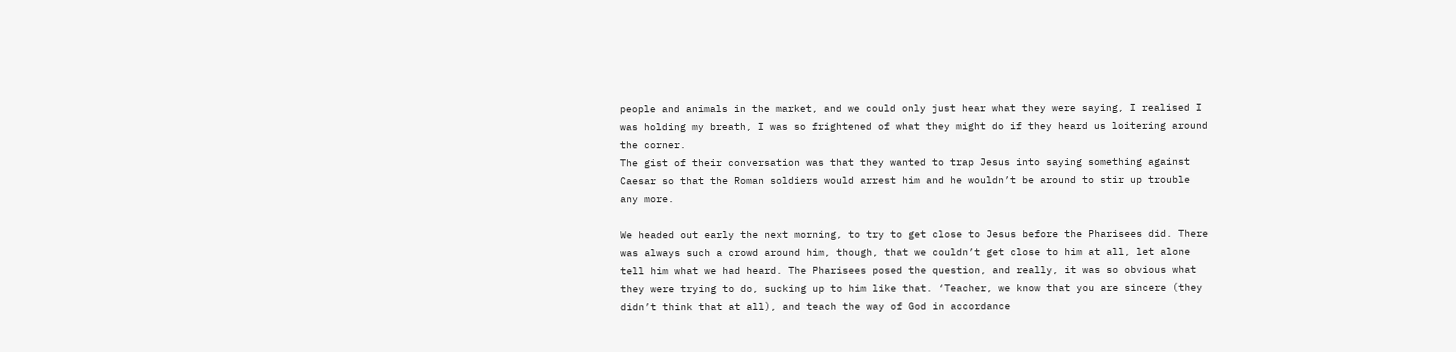people and animals in the market, and we could only just hear what they were saying, I realised I was holding my breath, I was so frightened of what they might do if they heard us loitering around the corner.
The gist of their conversation was that they wanted to trap Jesus into saying something against Caesar so that the Roman soldiers would arrest him and he wouldn’t be around to stir up trouble any more.

We headed out early the next morning, to try to get close to Jesus before the Pharisees did. There was always such a crowd around him, though, that we couldn’t get close to him at all, let alone tell him what we had heard. The Pharisees posed the question, and really, it was so obvious what they were trying to do, sucking up to him like that. ‘Teacher, we know that you are sincere (they didn’t think that at all), and teach the way of God in accordance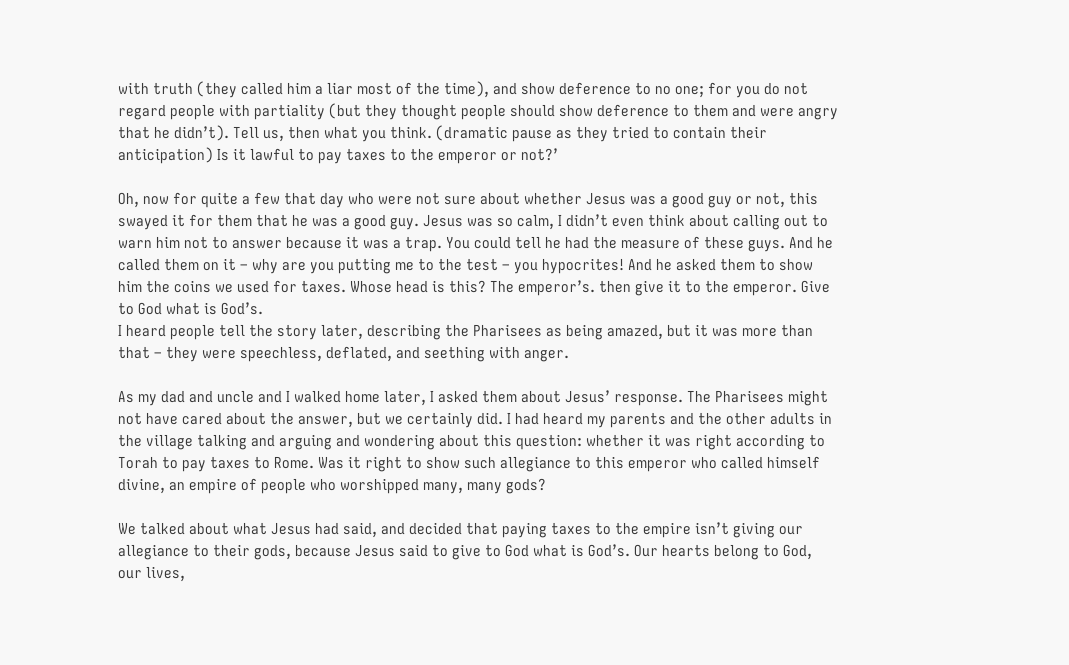with truth (they called him a liar most of the time), and show deference to no one; for you do not regard people with partiality (but they thought people should show deference to them and were angry that he didn’t). Tell us, then what you think. (dramatic pause as they tried to contain their anticipation) Is it lawful to pay taxes to the emperor or not?’

Oh, now for quite a few that day who were not sure about whether Jesus was a good guy or not, this swayed it for them that he was a good guy. Jesus was so calm, I didn’t even think about calling out to warn him not to answer because it was a trap. You could tell he had the measure of these guys. And he called them on it – why are you putting me to the test – you hypocrites! And he asked them to show him the coins we used for taxes. Whose head is this? The emperor’s. then give it to the emperor. Give to God what is God’s.
I heard people tell the story later, describing the Pharisees as being amazed, but it was more than that – they were speechless, deflated, and seething with anger.

As my dad and uncle and I walked home later, I asked them about Jesus’ response. The Pharisees might not have cared about the answer, but we certainly did. I had heard my parents and the other adults in the village talking and arguing and wondering about this question: whether it was right according to Torah to pay taxes to Rome. Was it right to show such allegiance to this emperor who called himself divine, an empire of people who worshipped many, many gods?

We talked about what Jesus had said, and decided that paying taxes to the empire isn’t giving our allegiance to their gods, because Jesus said to give to God what is God’s. Our hearts belong to God, our lives,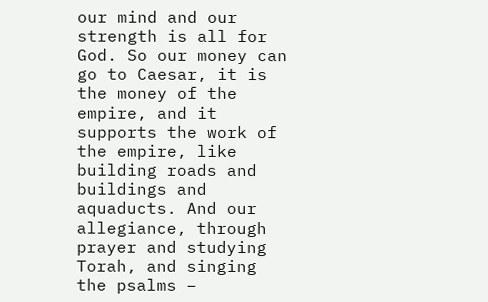our mind and our strength is all for God. So our money can go to Caesar, it is the money of the empire, and it supports the work of the empire, like building roads and buildings and aquaducts. And our allegiance, through prayer and studying Torah, and singing the psalms –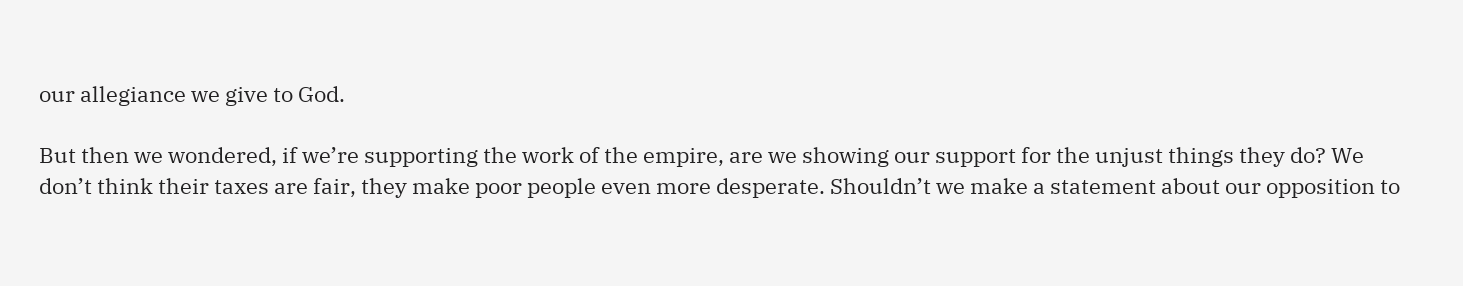our allegiance we give to God.

But then we wondered, if we’re supporting the work of the empire, are we showing our support for the unjust things they do? We don’t think their taxes are fair, they make poor people even more desperate. Shouldn’t we make a statement about our opposition to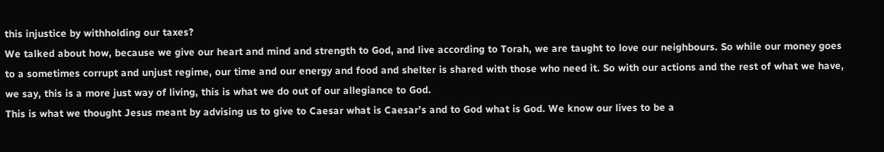this injustice by withholding our taxes?
We talked about how, because we give our heart and mind and strength to God, and live according to Torah, we are taught to love our neighbours. So while our money goes to a sometimes corrupt and unjust regime, our time and our energy and food and shelter is shared with those who need it. So with our actions and the rest of what we have, we say, this is a more just way of living, this is what we do out of our allegiance to God.
This is what we thought Jesus meant by advising us to give to Caesar what is Caesar’s and to God what is God. We know our lives to be a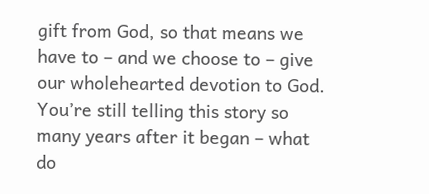gift from God, so that means we have to – and we choose to – give our wholehearted devotion to God.
You’re still telling this story so many years after it began – what do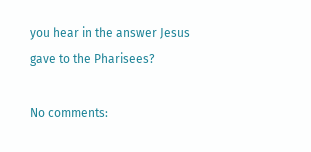you hear in the answer Jesus gave to the Pharisees?

No comments: